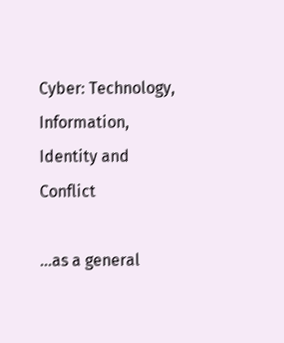Cyber: Technology, Information, Identity and Conflict

…as a general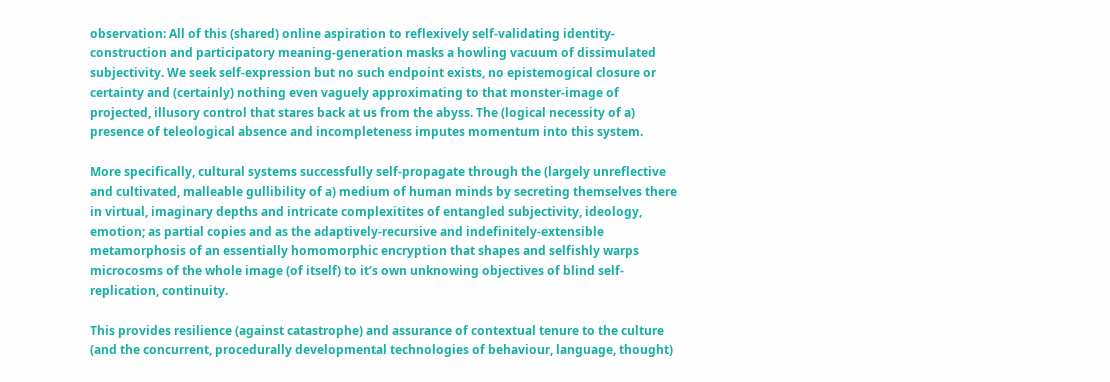observation: All of this (shared) online aspiration to reflexively self-validating identity-construction and participatory meaning-generation masks a howling vacuum of dissimulated subjectivity. We seek self-expression but no such endpoint exists, no epistemogical closure or certainty and (certainly) nothing even vaguely approximating to that monster-image of projected, illusory control that stares back at us from the abyss. The (logical necessity of a) presence of teleological absence and incompleteness imputes momentum into this system.

More specifically, cultural systems successfully self-propagate through the (largely unreflective and cultivated, malleable gullibility of a) medium of human minds by secreting themselves there in virtual, imaginary depths and intricate complexitites of entangled subjectivity, ideology, emotion; as partial copies and as the adaptively-recursive and indefinitely-extensible metamorphosis of an essentially homomorphic encryption that shapes and selfishly warps microcosms of the whole image (of itself) to it’s own unknowing objectives of blind self-replication, continuity.

This provides resilience (against catastrophe) and assurance of contextual tenure to the culture (and the concurrent, procedurally developmental technologies of behaviour, language, thought)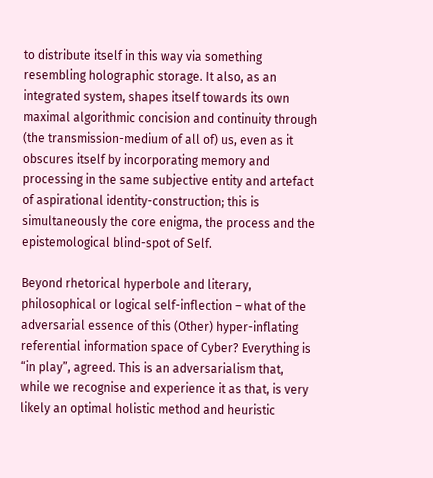to distribute itself in this way via something resembling holographic storage. It also, as an integrated system, shapes itself towards its own maximal algorithmic concision and continuity through (the transmission-medium of all of) us, even as it obscures itself by incorporating memory and processing in the same subjective entity and artefact of aspirational identity-construction; this is simultaneously the core enigma, the process and the epistemological blind-spot of Self.

Beyond rhetorical hyperbole and literary, philosophical or logical self-inflection – what of the adversarial essence of this (Other) hyper-inflating referential information space of Cyber? Everything is “in play”, agreed. This is an adversarialism that, while we recognise and experience it as that, is very likely an optimal holistic method and heuristic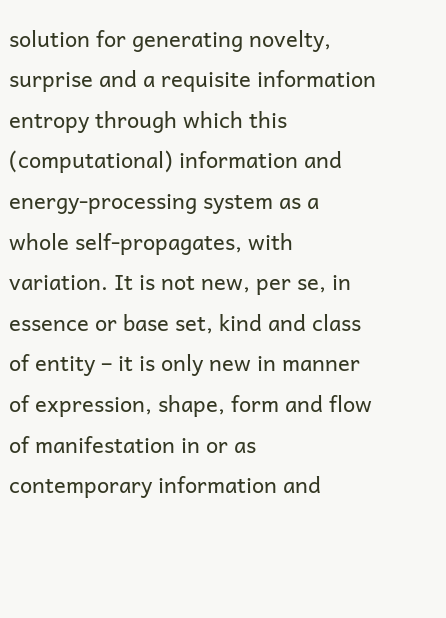solution for generating novelty, surprise and a requisite information entropy through which this (computational) information and energy-processing system as a whole self-propagates, with variation. It is not new, per se, in essence or base set, kind and class of entity – it is only new in manner of expression, shape, form and flow of manifestation in or as contemporary information and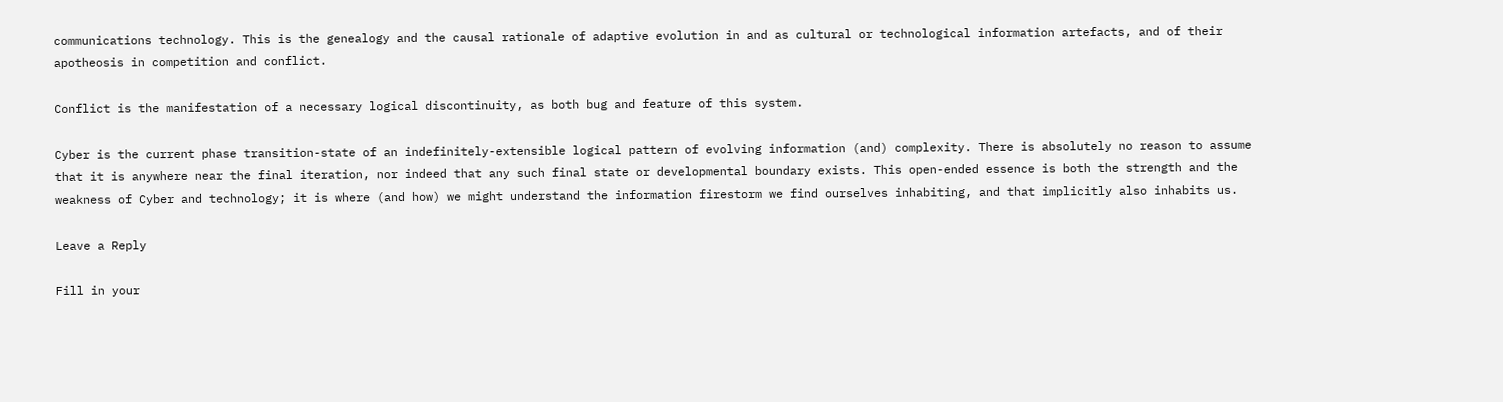communications technology. This is the genealogy and the causal rationale of adaptive evolution in and as cultural or technological information artefacts, and of their apotheosis in competition and conflict.

Conflict is the manifestation of a necessary logical discontinuity, as both bug and feature of this system.

Cyber is the current phase transition-state of an indefinitely-extensible logical pattern of evolving information (and) complexity. There is absolutely no reason to assume that it is anywhere near the final iteration, nor indeed that any such final state or developmental boundary exists. This open-ended essence is both the strength and the weakness of Cyber and technology; it is where (and how) we might understand the information firestorm we find ourselves inhabiting, and that implicitly also inhabits us.

Leave a Reply

Fill in your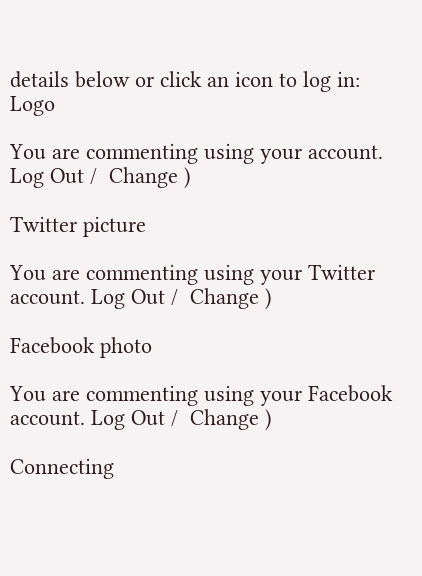details below or click an icon to log in: Logo

You are commenting using your account. Log Out /  Change )

Twitter picture

You are commenting using your Twitter account. Log Out /  Change )

Facebook photo

You are commenting using your Facebook account. Log Out /  Change )

Connecting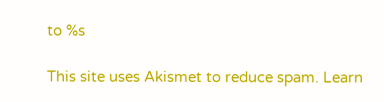to %s

This site uses Akismet to reduce spam. Learn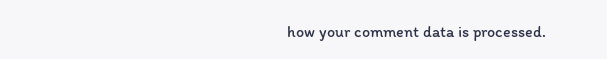how your comment data is processed.